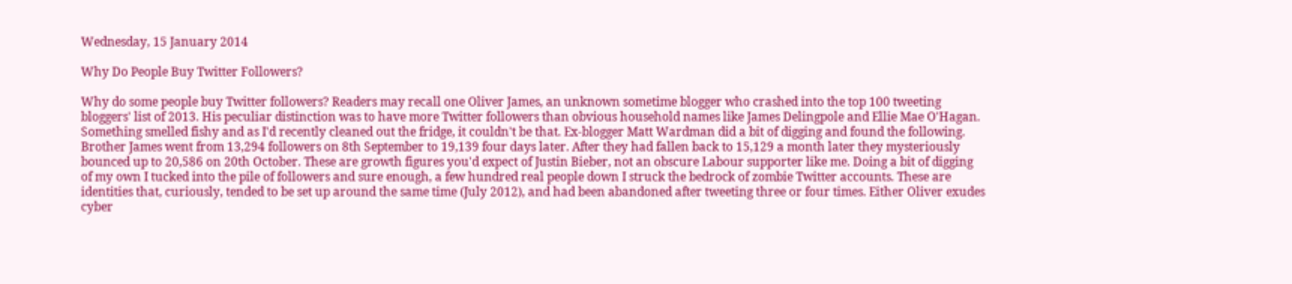Wednesday, 15 January 2014

Why Do People Buy Twitter Followers?

Why do some people buy Twitter followers? Readers may recall one Oliver James, an unknown sometime blogger who crashed into the top 100 tweeting bloggers' list of 2013. His peculiar distinction was to have more Twitter followers than obvious household names like James Delingpole and Ellie Mae O'Hagan. Something smelled fishy and as I'd recently cleaned out the fridge, it couldn't be that. Ex-blogger Matt Wardman did a bit of digging and found the following. Brother James went from 13,294 followers on 8th September to 19,139 four days later. After they had fallen back to 15,129 a month later they mysteriously bounced up to 20,586 on 20th October. These are growth figures you'd expect of Justin Bieber, not an obscure Labour supporter like me. Doing a bit of digging of my own I tucked into the pile of followers and sure enough, a few hundred real people down I struck the bedrock of zombie Twitter accounts. These are identities that, curiously, tended to be set up around the same time (July 2012), and had been abandoned after tweeting three or four times. Either Oliver exudes cyber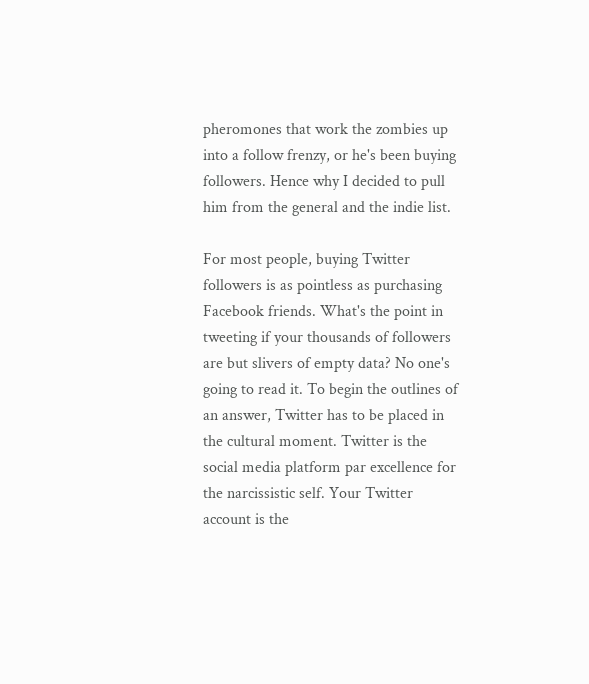pheromones that work the zombies up into a follow frenzy, or he's been buying followers. Hence why I decided to pull him from the general and the indie list.

For most people, buying Twitter followers is as pointless as purchasing Facebook friends. What's the point in tweeting if your thousands of followers are but slivers of empty data? No one's going to read it. To begin the outlines of an answer, Twitter has to be placed in the cultural moment. Twitter is the social media platform par excellence for the narcissistic self. Your Twitter account is the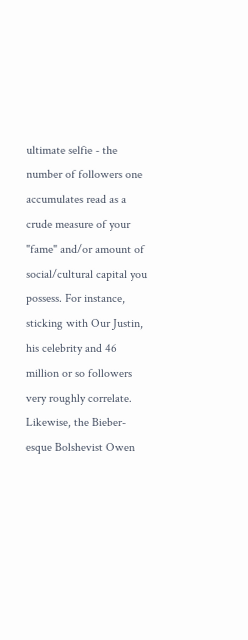ultimate selfie - the number of followers one accumulates read as a crude measure of your "fame" and/or amount of social/cultural capital you possess. For instance, sticking with Our Justin, his celebrity and 46 million or so followers very roughly correlate. Likewise, the Bieber-esque Bolshevist Owen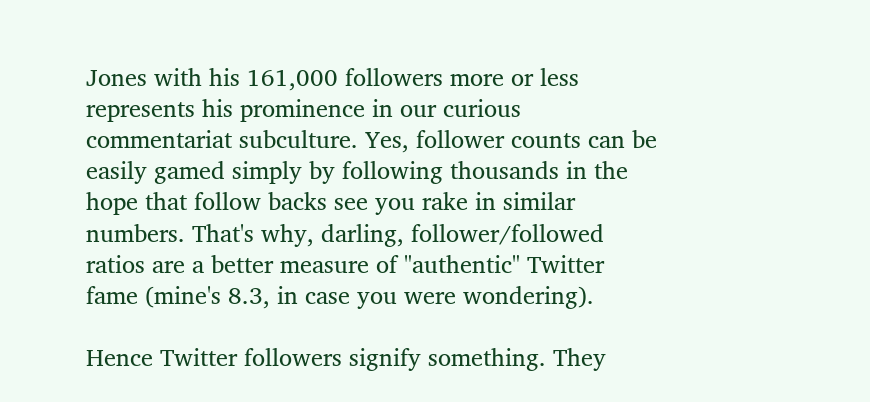Jones with his 161,000 followers more or less represents his prominence in our curious commentariat subculture. Yes, follower counts can be easily gamed simply by following thousands in the hope that follow backs see you rake in similar numbers. That's why, darling, follower/followed ratios are a better measure of "authentic" Twitter fame (mine's 8.3, in case you were wondering).

Hence Twitter followers signify something. They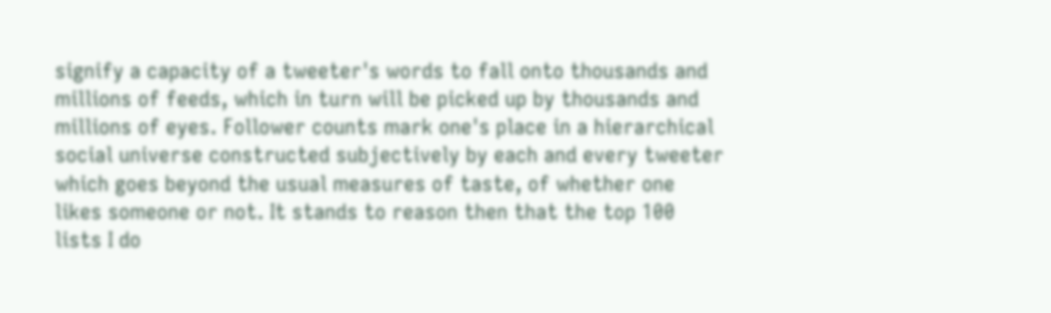signify a capacity of a tweeter's words to fall onto thousands and millions of feeds, which in turn will be picked up by thousands and millions of eyes. Follower counts mark one's place in a hierarchical social universe constructed subjectively by each and every tweeter which goes beyond the usual measures of taste, of whether one likes someone or not. It stands to reason then that the top 100 lists I do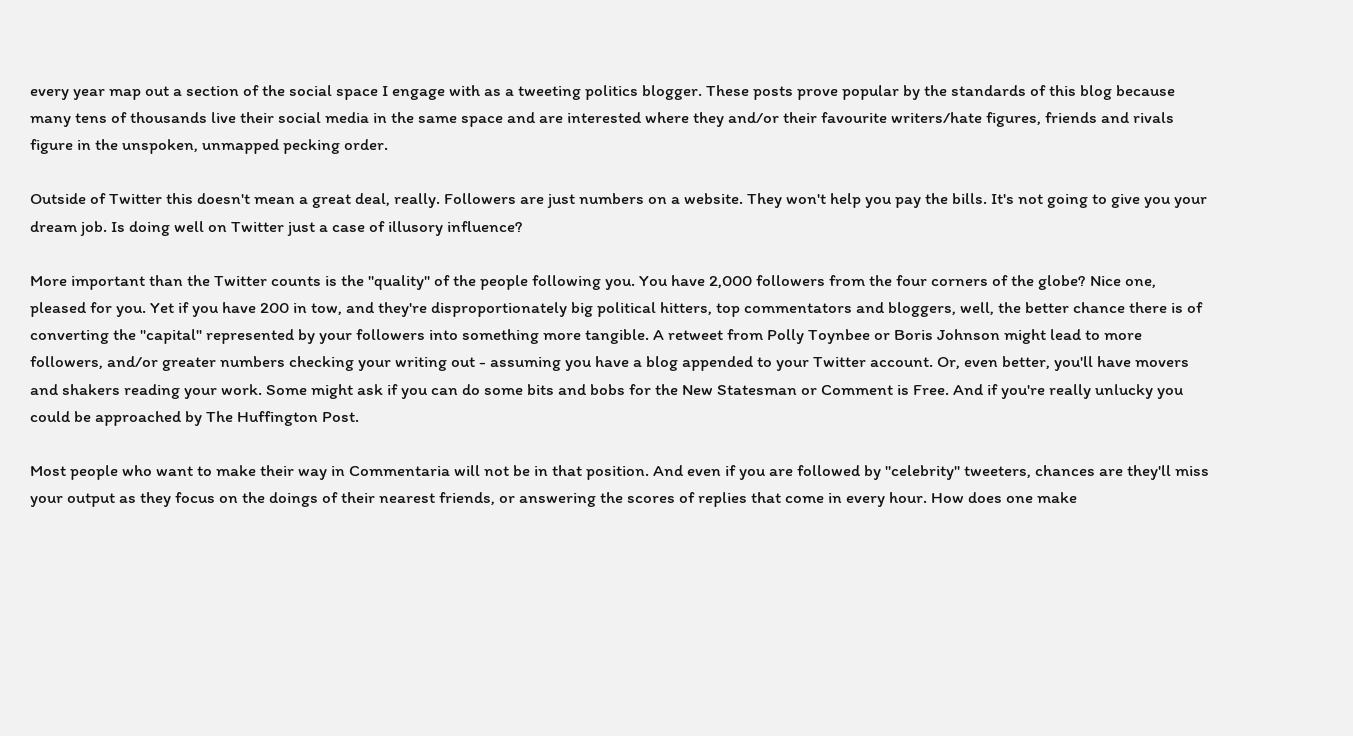every year map out a section of the social space I engage with as a tweeting politics blogger. These posts prove popular by the standards of this blog because many tens of thousands live their social media in the same space and are interested where they and/or their favourite writers/hate figures, friends and rivals figure in the unspoken, unmapped pecking order.

Outside of Twitter this doesn't mean a great deal, really. Followers are just numbers on a website. They won't help you pay the bills. It's not going to give you your dream job. Is doing well on Twitter just a case of illusory influence?

More important than the Twitter counts is the "quality" of the people following you. You have 2,000 followers from the four corners of the globe? Nice one, pleased for you. Yet if you have 200 in tow, and they're disproportionately big political hitters, top commentators and bloggers, well, the better chance there is of converting the "capital" represented by your followers into something more tangible. A retweet from Polly Toynbee or Boris Johnson might lead to more followers, and/or greater numbers checking your writing out - assuming you have a blog appended to your Twitter account. Or, even better, you'll have movers and shakers reading your work. Some might ask if you can do some bits and bobs for the New Statesman or Comment is Free. And if you're really unlucky you could be approached by The Huffington Post.

Most people who want to make their way in Commentaria will not be in that position. And even if you are followed by "celebrity" tweeters, chances are they'll miss your output as they focus on the doings of their nearest friends, or answering the scores of replies that come in every hour. How does one make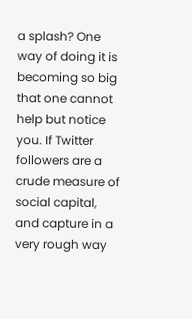a splash? One way of doing it is becoming so big that one cannot help but notice you. If Twitter followers are a crude measure of social capital, and capture in a very rough way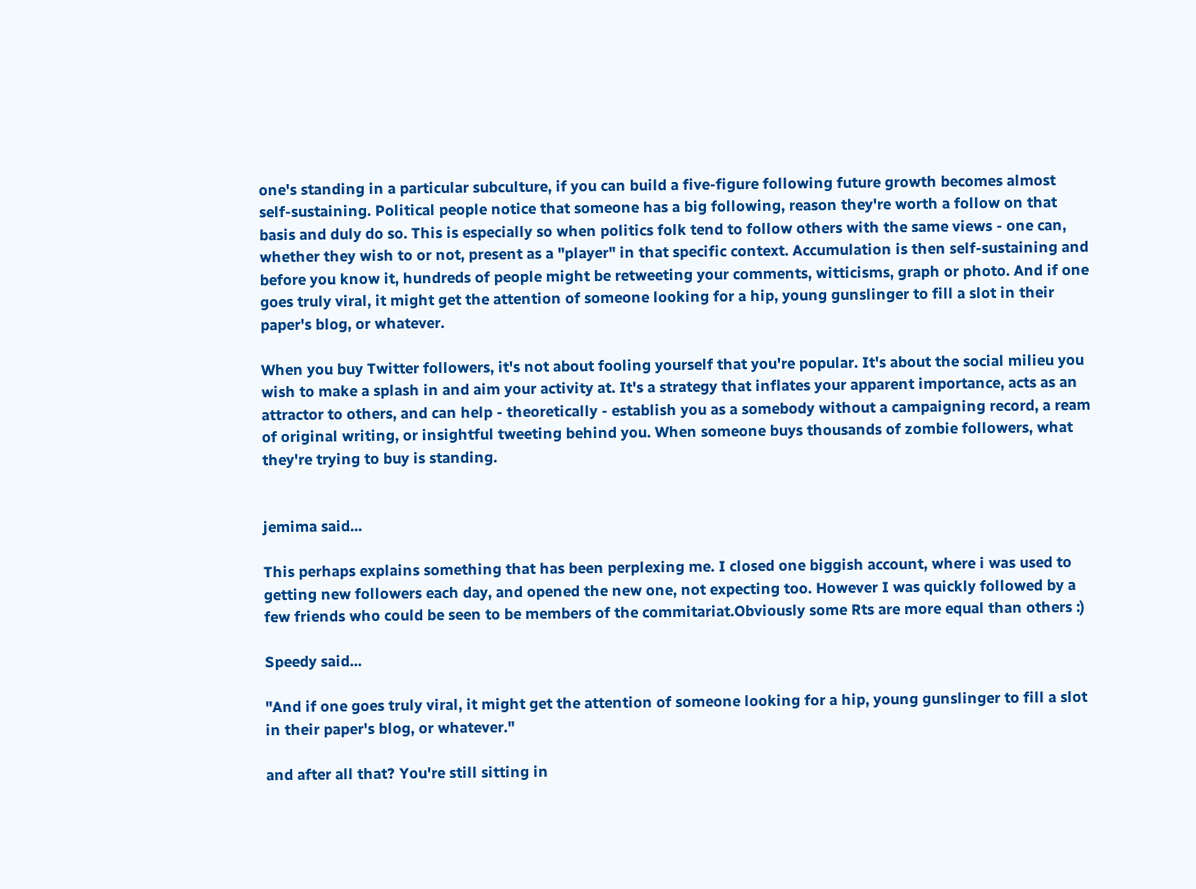one's standing in a particular subculture, if you can build a five-figure following future growth becomes almost self-sustaining. Political people notice that someone has a big following, reason they're worth a follow on that basis and duly do so. This is especially so when politics folk tend to follow others with the same views - one can, whether they wish to or not, present as a "player" in that specific context. Accumulation is then self-sustaining and before you know it, hundreds of people might be retweeting your comments, witticisms, graph or photo. And if one goes truly viral, it might get the attention of someone looking for a hip, young gunslinger to fill a slot in their paper's blog, or whatever.

When you buy Twitter followers, it's not about fooling yourself that you're popular. It's about the social milieu you wish to make a splash in and aim your activity at. It's a strategy that inflates your apparent importance, acts as an attractor to others, and can help - theoretically - establish you as a somebody without a campaigning record, a ream of original writing, or insightful tweeting behind you. When someone buys thousands of zombie followers, what they're trying to buy is standing.


jemima said...

This perhaps explains something that has been perplexing me. I closed one biggish account, where i was used to getting new followers each day, and opened the new one, not expecting too. However I was quickly followed by a few friends who could be seen to be members of the commitariat.Obviously some Rts are more equal than others :)

Speedy said...

"And if one goes truly viral, it might get the attention of someone looking for a hip, young gunslinger to fill a slot in their paper's blog, or whatever."

and after all that? You're still sitting in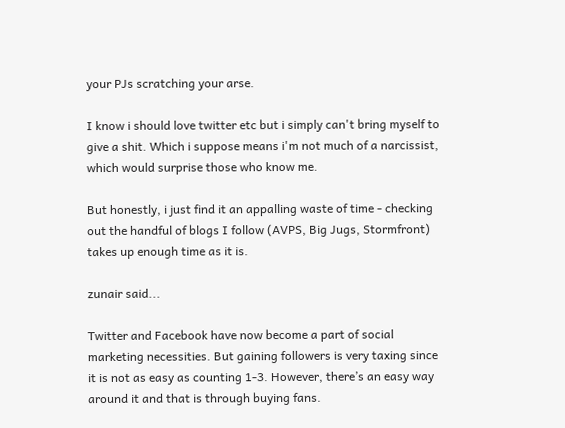your PJs scratching your arse.

I know i should love twitter etc but i simply can't bring myself to give a shit. Which i suppose means i'm not much of a narcissist, which would surprise those who know me.

But honestly, i just find it an appalling waste of time - checking out the handful of blogs I follow (AVPS, Big Jugs, Stormfront) takes up enough time as it is.

zunair said...

Twitter and Facebook have now become a part of social marketing necessities. But gaining followers is very taxing since it is not as easy as counting 1-3. However, there’s an easy way around it and that is through buying fans.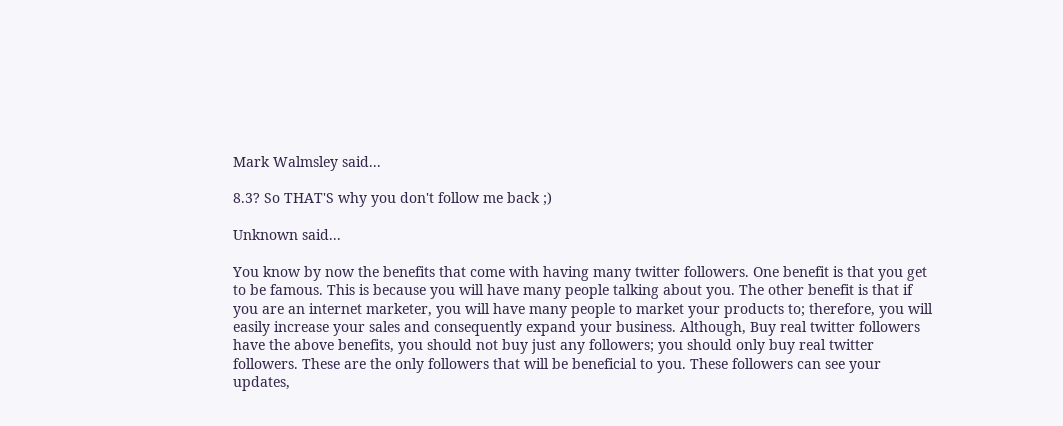Mark Walmsley said...

8.3? So THAT'S why you don't follow me back ;)

Unknown said...

You know by now the benefits that come with having many twitter followers. One benefit is that you get to be famous. This is because you will have many people talking about you. The other benefit is that if you are an internet marketer, you will have many people to market your products to; therefore, you will easily increase your sales and consequently expand your business. Although, Buy real twitter followers have the above benefits, you should not buy just any followers; you should only buy real twitter followers. These are the only followers that will be beneficial to you. These followers can see your updates,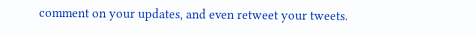comment on your updates, and even retweet your tweets.